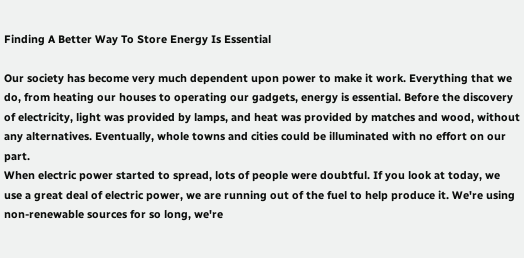Finding A Better Way To Store Energy Is Essential

Our society has become very much dependent upon power to make it work. Everything that we do, from heating our houses to operating our gadgets, energy is essential. Before the discovery of electricity, light was provided by lamps, and heat was provided by matches and wood, without any alternatives. Eventually, whole towns and cities could be illuminated with no effort on our part.
When electric power started to spread, lots of people were doubtful. If you look at today, we use a great deal of electric power, we are running out of the fuel to help produce it. We're using non-renewable sources for so long, we're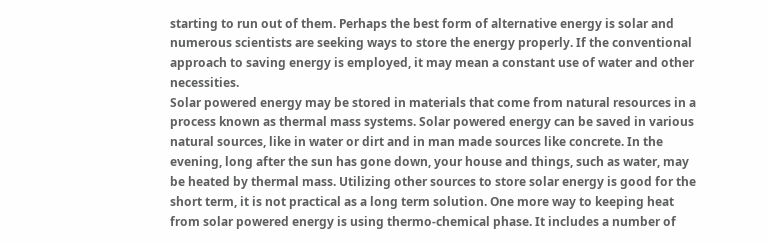starting to run out of them. Perhaps the best form of alternative energy is solar and numerous scientists are seeking ways to store the energy properly. If the conventional approach to saving energy is employed, it may mean a constant use of water and other necessities.
Solar powered energy may be stored in materials that come from natural resources in a process known as thermal mass systems. Solar powered energy can be saved in various natural sources, like in water or dirt and in man made sources like concrete. In the evening, long after the sun has gone down, your house and things, such as water, may be heated by thermal mass. Utilizing other sources to store solar energy is good for the short term, it is not practical as a long term solution. One more way to keeping heat from solar powered energy is using thermo-chemical phase. It includes a number of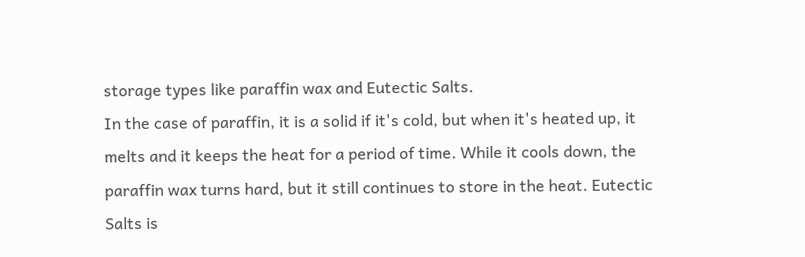storage types like paraffin wax and Eutectic Salts.
In the case of paraffin, it is a solid if it's cold, but when it's heated up, it melts and it keeps the heat for a period of time. While it cools down, the paraffin wax turns hard, but it still continues to store in the heat. Eutectic Salts is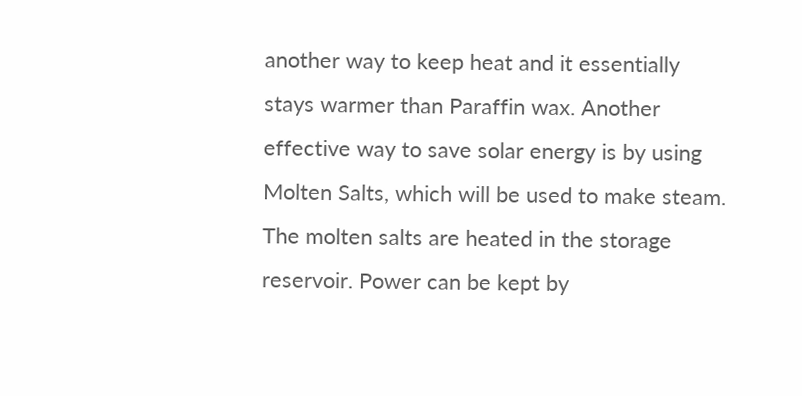another way to keep heat and it essentially stays warmer than Paraffin wax. Another effective way to save solar energy is by using Molten Salts, which will be used to make steam. The molten salts are heated in the storage reservoir. Power can be kept by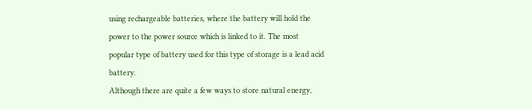using rechargeable batteries, where the battery will hold the power to the power source which is linked to it. The most popular type of battery used for this type of storage is a lead acid battery.
Although there are quite a few ways to store natural energy,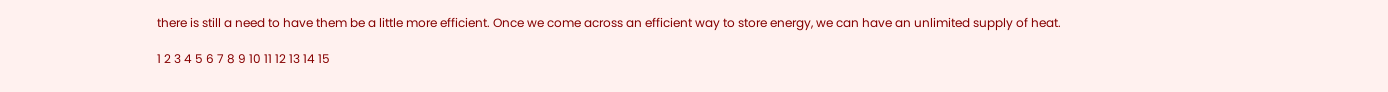there is still a need to have them be a little more efficient. Once we come across an efficient way to store energy, we can have an unlimited supply of heat.

1 2 3 4 5 6 7 8 9 10 11 12 13 14 15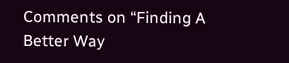Comments on “Finding A Better Way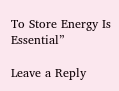To Store Energy Is Essential”

Leave a Reply